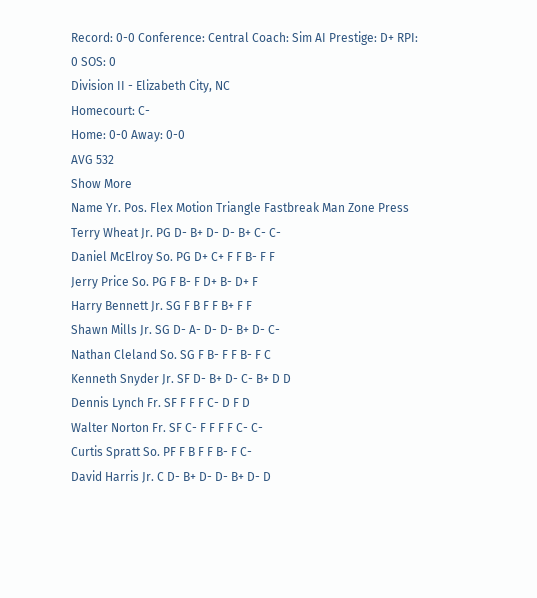Record: 0-0 Conference: Central Coach: Sim AI Prestige: D+ RPI: 0 SOS: 0
Division II - Elizabeth City, NC
Homecourt: C-
Home: 0-0 Away: 0-0
AVG 532
Show More
Name Yr. Pos. Flex Motion Triangle Fastbreak Man Zone Press
Terry Wheat Jr. PG D- B+ D- D- B+ C- C-
Daniel McElroy So. PG D+ C+ F F B- F F
Jerry Price So. PG F B- F D+ B- D+ F
Harry Bennett Jr. SG F B F F B+ F F
Shawn Mills Jr. SG D- A- D- D- B+ D- C-
Nathan Cleland So. SG F B- F F B- F C
Kenneth Snyder Jr. SF D- B+ D- C- B+ D D
Dennis Lynch Fr. SF F F F C- D F D
Walter Norton Fr. SF C- F F F F C- C-
Curtis Spratt So. PF F B F F B- F C-
David Harris Jr. C D- B+ D- D- B+ D- D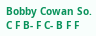Bobby Cowan So. C F B- F C- B F F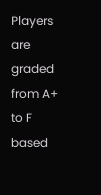Players are graded from A+ to F based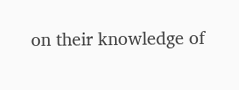on their knowledge of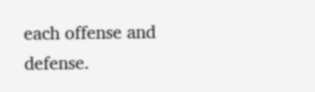each offense and defense.